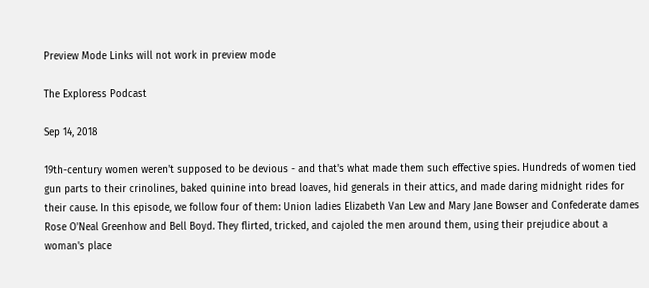Preview Mode Links will not work in preview mode

The Exploress Podcast

Sep 14, 2018

19th-century women weren't supposed to be devious - and that's what made them such effective spies. Hundreds of women tied gun parts to their crinolines, baked quinine into bread loaves, hid generals in their attics, and made daring midnight rides for their cause. In this episode, we follow four of them: Union ladies Elizabeth Van Lew and Mary Jane Bowser and Confederate dames Rose O'Neal Greenhow and Bell Boyd. They flirted, tricked, and cajoled the men around them, using their prejudice about a woman's place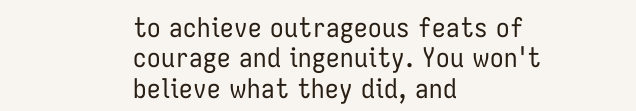to achieve outrageous feats of courage and ingenuity. You won't believe what they did, and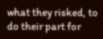what they risked, to do their part for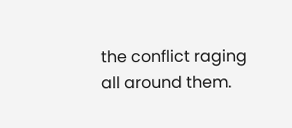the conflict raging all around them.